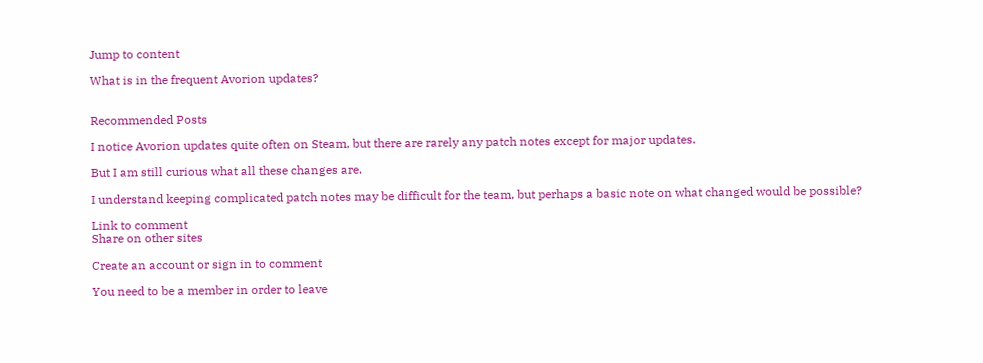Jump to content

What is in the frequent Avorion updates?


Recommended Posts

I notice Avorion updates quite often on Steam, but there are rarely any patch notes except for major updates.

But I am still curious what all these changes are.

I understand keeping complicated patch notes may be difficult for the team, but perhaps a basic note on what changed would be possible?

Link to comment
Share on other sites

Create an account or sign in to comment

You need to be a member in order to leave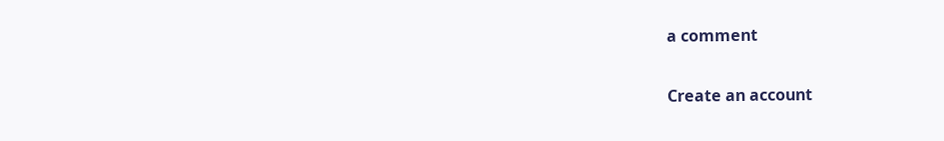a comment

Create an account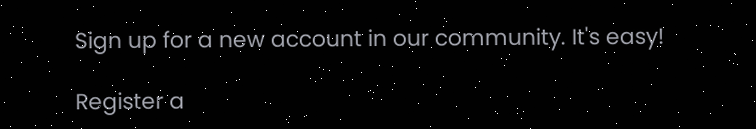Sign up for a new account in our community. It's easy!

Register a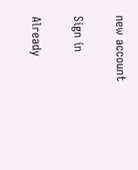new account

Sign in

Already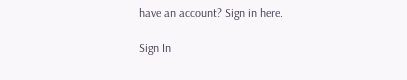have an account? Sign in here.

Sign In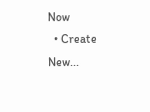Now
  • Create New...